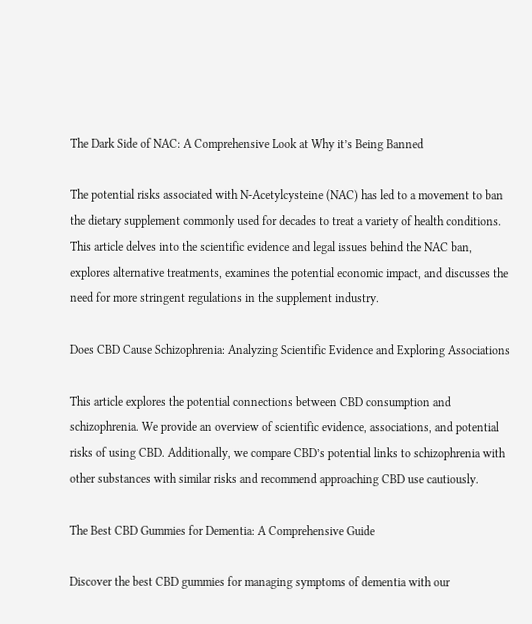The Dark Side of NAC: A Comprehensive Look at Why it’s Being Banned

The potential risks associated with N-Acetylcysteine (NAC) has led to a movement to ban the dietary supplement commonly used for decades to treat a variety of health conditions. This article delves into the scientific evidence and legal issues behind the NAC ban, explores alternative treatments, examines the potential economic impact, and discusses the need for more stringent regulations in the supplement industry.

Does CBD Cause Schizophrenia: Analyzing Scientific Evidence and Exploring Associations

This article explores the potential connections between CBD consumption and schizophrenia. We provide an overview of scientific evidence, associations, and potential risks of using CBD. Additionally, we compare CBD’s potential links to schizophrenia with other substances with similar risks and recommend approaching CBD use cautiously.

The Best CBD Gummies for Dementia: A Comprehensive Guide

Discover the best CBD gummies for managing symptoms of dementia with our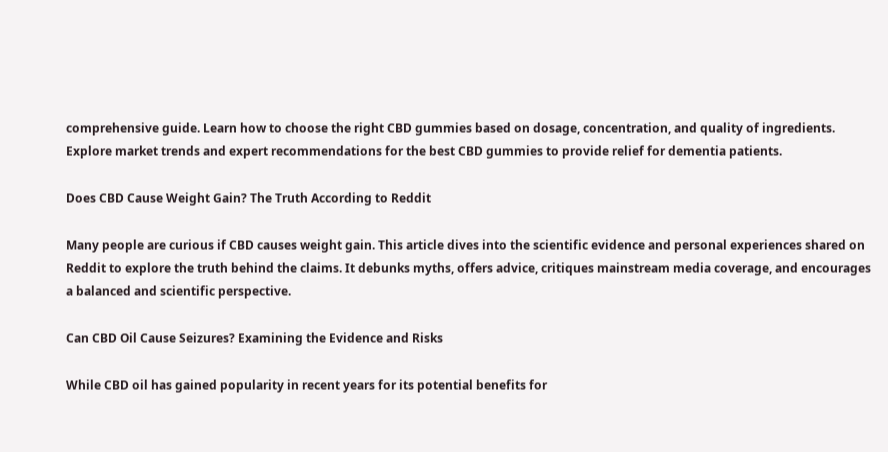comprehensive guide. Learn how to choose the right CBD gummies based on dosage, concentration, and quality of ingredients. Explore market trends and expert recommendations for the best CBD gummies to provide relief for dementia patients.

Does CBD Cause Weight Gain? The Truth According to Reddit

Many people are curious if CBD causes weight gain. This article dives into the scientific evidence and personal experiences shared on Reddit to explore the truth behind the claims. It debunks myths, offers advice, critiques mainstream media coverage, and encourages a balanced and scientific perspective.

Can CBD Oil Cause Seizures? Examining the Evidence and Risks

While CBD oil has gained popularity in recent years for its potential benefits for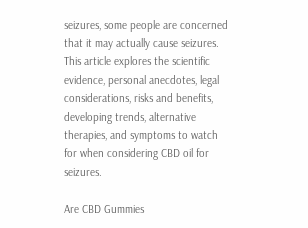seizures, some people are concerned that it may actually cause seizures. This article explores the scientific evidence, personal anecdotes, legal considerations, risks and benefits, developing trends, alternative therapies, and symptoms to watch for when considering CBD oil for seizures.

Are CBD Gummies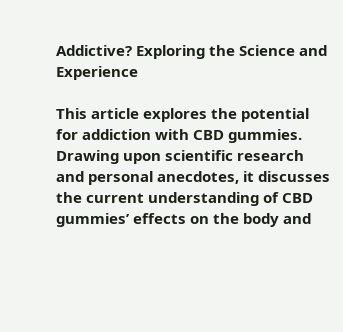Addictive? Exploring the Science and Experience

This article explores the potential for addiction with CBD gummies. Drawing upon scientific research and personal anecdotes, it discusses the current understanding of CBD gummies’ effects on the body and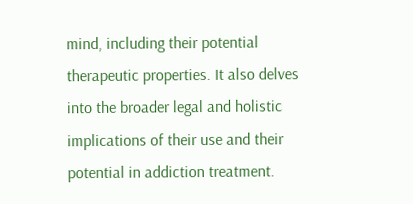mind, including their potential therapeutic properties. It also delves into the broader legal and holistic implications of their use and their potential in addiction treatment.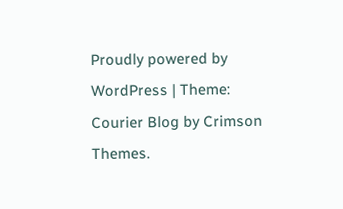Proudly powered by WordPress | Theme: Courier Blog by Crimson Themes.